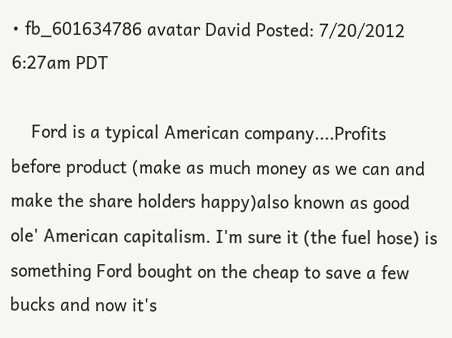• fb_601634786 avatar David Posted: 7/20/2012 6:27am PDT

    Ford is a typical American company....Profits before product (make as much money as we can and make the share holders happy)also known as good ole' American capitalism. I'm sure it (the fuel hose) is something Ford bought on the cheap to save a few bucks and now it's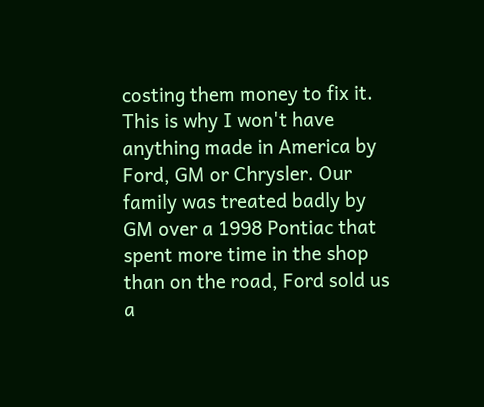costing them money to fix it. This is why I won't have anything made in America by Ford, GM or Chrysler. Our family was treated badly by GM over a 1998 Pontiac that spent more time in the shop than on the road, Ford sold us a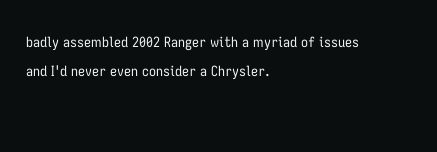badly assembled 2002 Ranger with a myriad of issues and I'd never even consider a Chrysler.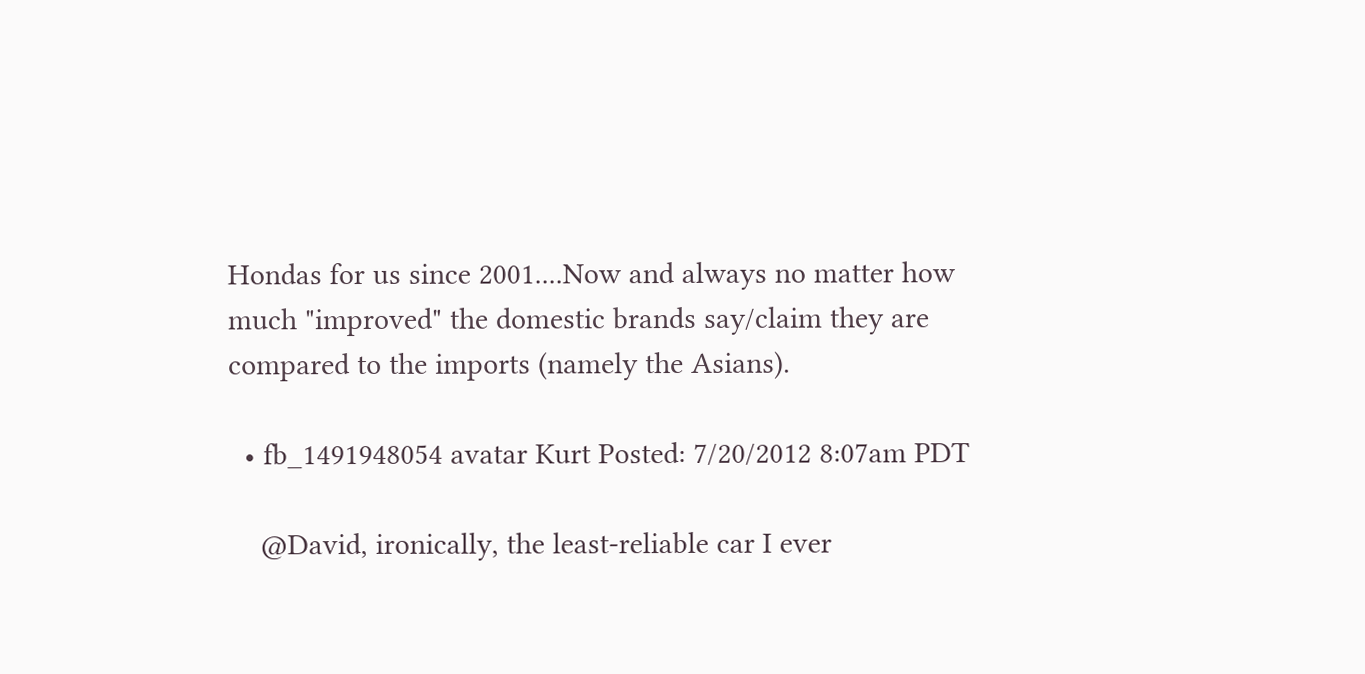Hondas for us since 2001....Now and always no matter how much "improved" the domestic brands say/claim they are compared to the imports (namely the Asians).

  • fb_1491948054 avatar Kurt Posted: 7/20/2012 8:07am PDT

    @David, ironically, the least-reliable car I ever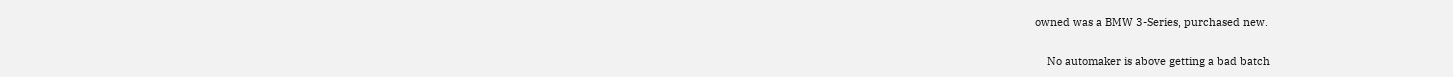owned was a BMW 3-Series, purchased new.

    No automaker is above getting a bad batch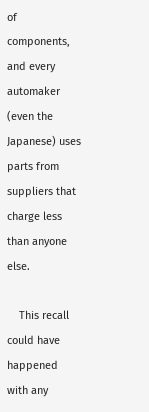of components, and every automaker (even the Japanese) uses parts from suppliers that charge less than anyone else.

    This recall could have happened with any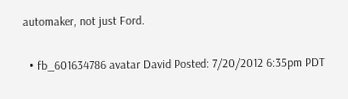automaker, not just Ford.

  • fb_601634786 avatar David Posted: 7/20/2012 6:35pm PDT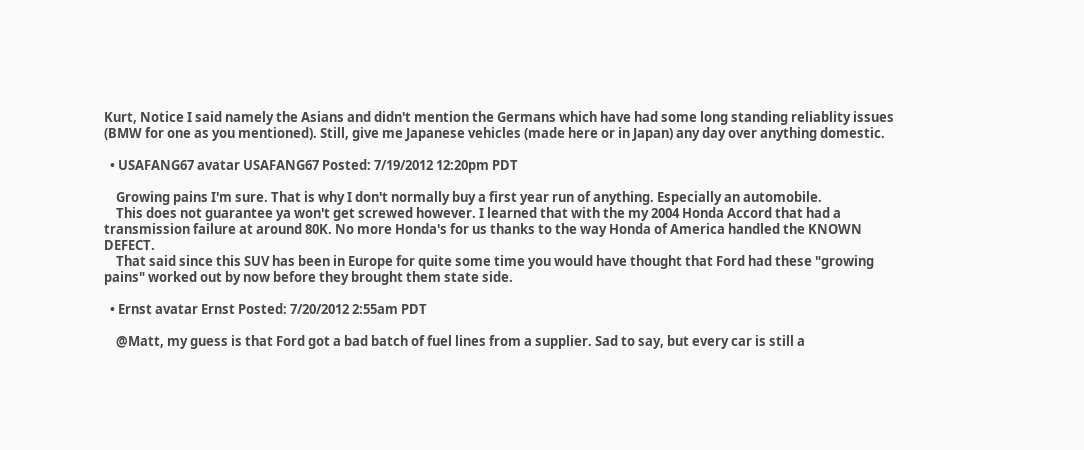Kurt, Notice I said namely the Asians and didn't mention the Germans which have had some long standing reliablity issues (BMW for one as you mentioned). Still, give me Japanese vehicles (made here or in Japan) any day over anything domestic.

  • USAFANG67 avatar USAFANG67 Posted: 7/19/2012 12:20pm PDT

    Growing pains I'm sure. That is why I don't normally buy a first year run of anything. Especially an automobile.
    This does not guarantee ya won't get screwed however. I learned that with the my 2004 Honda Accord that had a transmission failure at around 80K. No more Honda's for us thanks to the way Honda of America handled the KNOWN DEFECT.
    That said since this SUV has been in Europe for quite some time you would have thought that Ford had these "growing pains" worked out by now before they brought them state side.

  • Ernst avatar Ernst Posted: 7/20/2012 2:55am PDT

    @Matt, my guess is that Ford got a bad batch of fuel lines from a supplier. Sad to say, but every car is still a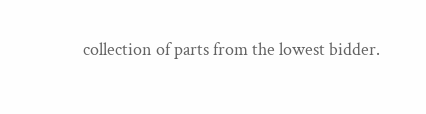collection of parts from the lowest bidder.